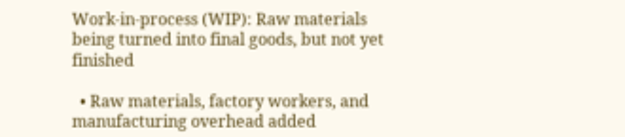Work-in-process (WIP): Raw materials being turned into final goods, but not yet finished

  • Raw materials, factory workers, and manufacturing overhead added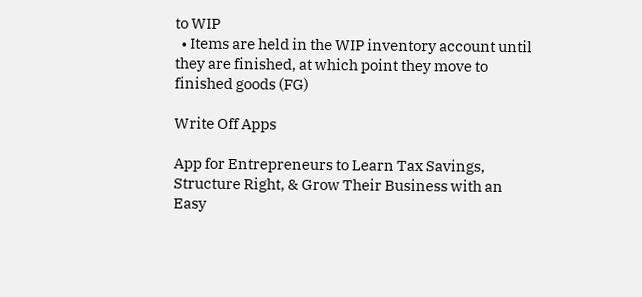to WIP
  • Items are held in the WIP inventory account until they are finished, at which point they move to finished goods (FG)

Write Off Apps

App for Entrepreneurs to Learn Tax Savings, Structure Right, & Grow Their Business with an Easy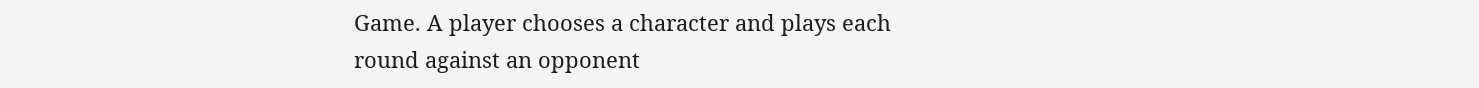Game. A player chooses a character and plays each round against an opponent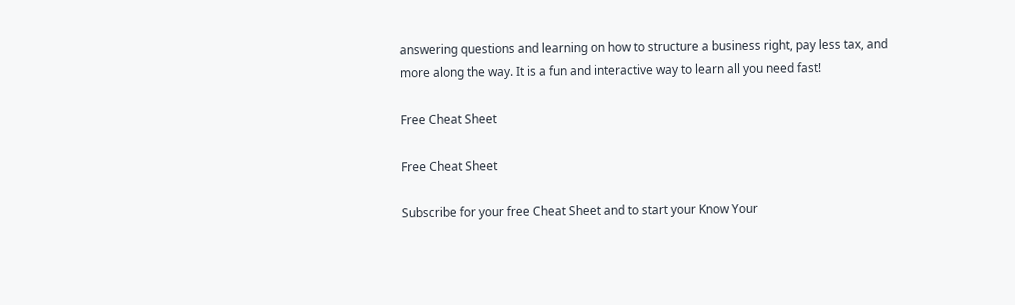answering questions and learning on how to structure a business right, pay less tax, and more along the way. It is a fun and interactive way to learn all you need fast!

Free Cheat Sheet

Free Cheat Sheet

Subscribe for your free Cheat Sheet and to start your Know Your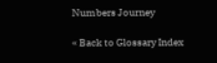Numbers Journey

« Back to Glossary Index